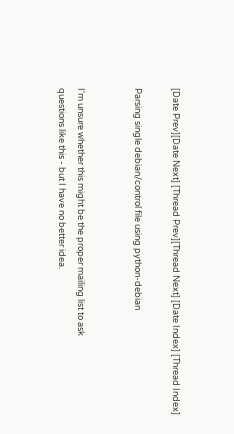[Date Prev][Date Next] [Thread Prev][Thread Next] [Date Index] [Thread Index]

Parsing single debian/control file using python-debian


I'm unsure whether this might be the proper mailing list to ask
questions like this - but I have no better idea.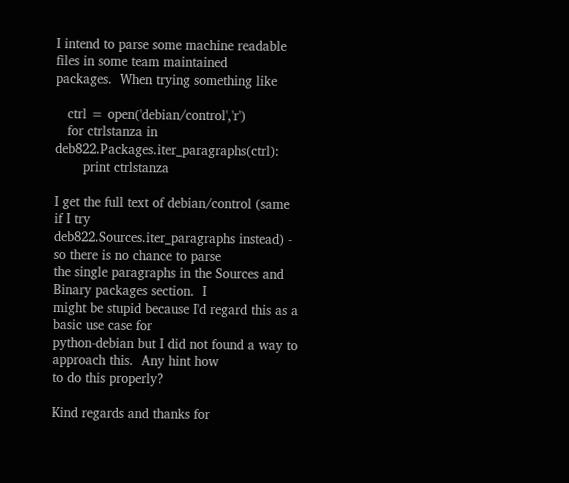I intend to parse some machine readable files in some team maintained
packages.  When trying something like

   ctrl = open('debian/control','r')
   for ctrlstanza in deb822.Packages.iter_paragraphs(ctrl):
       print ctrlstanza

I get the full text of debian/control (same if I try
deb822.Sources.iter_paragraphs instead) - so there is no chance to parse
the single paragraphs in the Sources and Binary packages section.  I
might be stupid because I'd regard this as a basic use case for
python-debian but I did not found a way to approach this.  Any hint how
to do this properly?

Kind regards and thanks for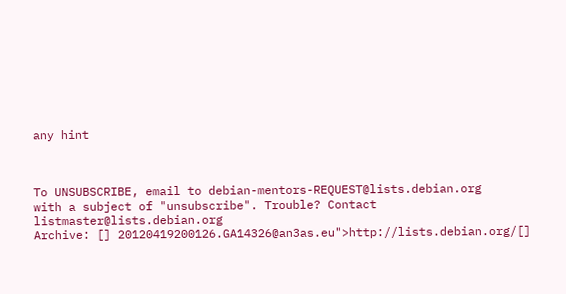any hint



To UNSUBSCRIBE, email to debian-mentors-REQUEST@lists.debian.org
with a subject of "unsubscribe". Trouble? Contact listmaster@lists.debian.org
Archive: [] 20120419200126.GA14326@an3as.eu">http://lists.debian.org/[]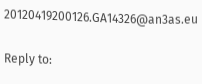20120419200126.GA14326@an3as.eu

Reply to: